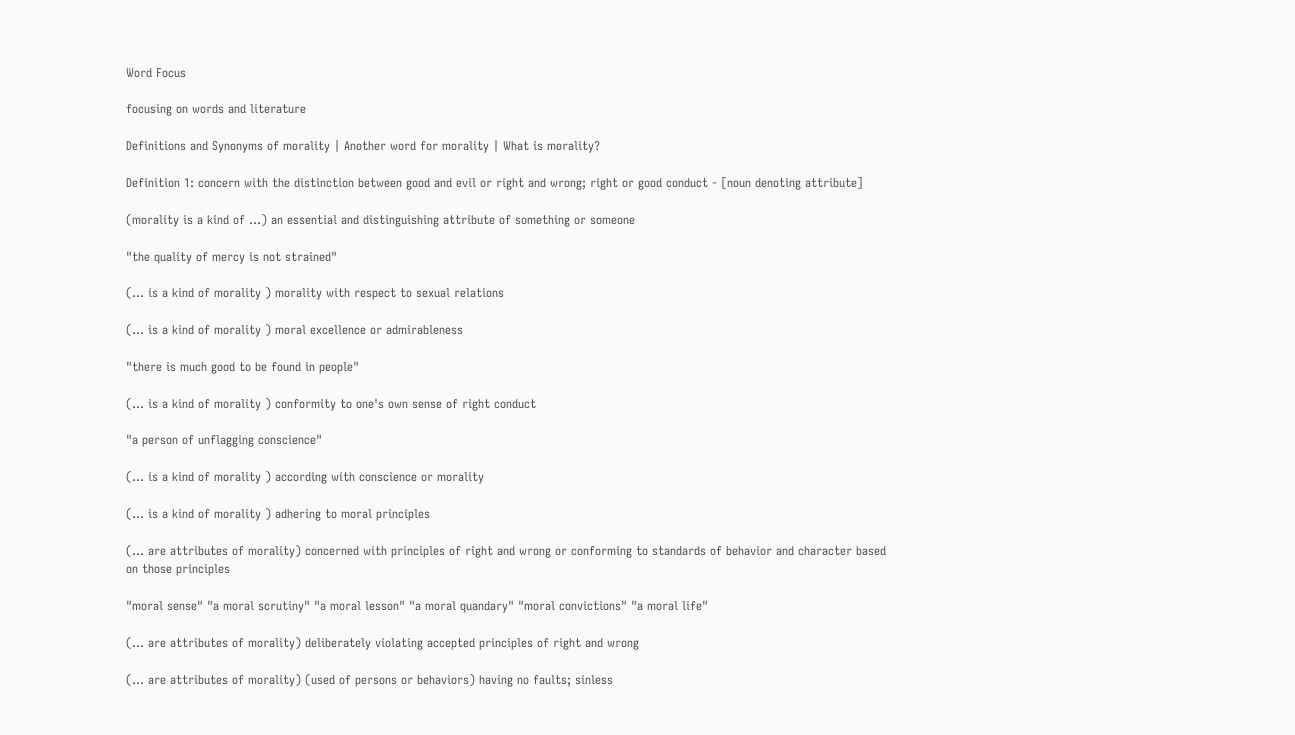Word Focus

focusing on words and literature

Definitions and Synonyms of morality | Another word for morality | What is morality?

Definition 1: concern with the distinction between good and evil or right and wrong; right or good conduct - [noun denoting attribute]

(morality is a kind of ...) an essential and distinguishing attribute of something or someone

"the quality of mercy is not strained"

(... is a kind of morality ) morality with respect to sexual relations

(... is a kind of morality ) moral excellence or admirableness

"there is much good to be found in people"

(... is a kind of morality ) conformity to one's own sense of right conduct

"a person of unflagging conscience"

(... is a kind of morality ) according with conscience or morality

(... is a kind of morality ) adhering to moral principles

(... are attributes of morality) concerned with principles of right and wrong or conforming to standards of behavior and character based on those principles

"moral sense" "a moral scrutiny" "a moral lesson" "a moral quandary" "moral convictions" "a moral life"

(... are attributes of morality) deliberately violating accepted principles of right and wrong

(... are attributes of morality) (used of persons or behaviors) having no faults; sinless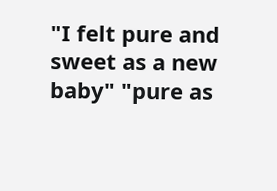"I felt pure and sweet as a new baby" "pure as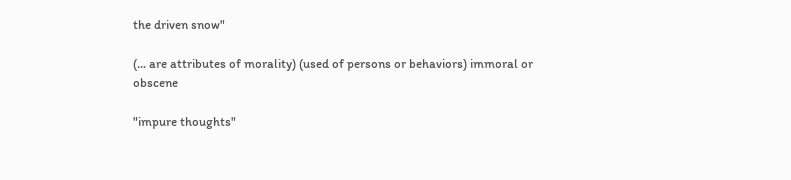the driven snow"

(... are attributes of morality) (used of persons or behaviors) immoral or obscene

"impure thoughts"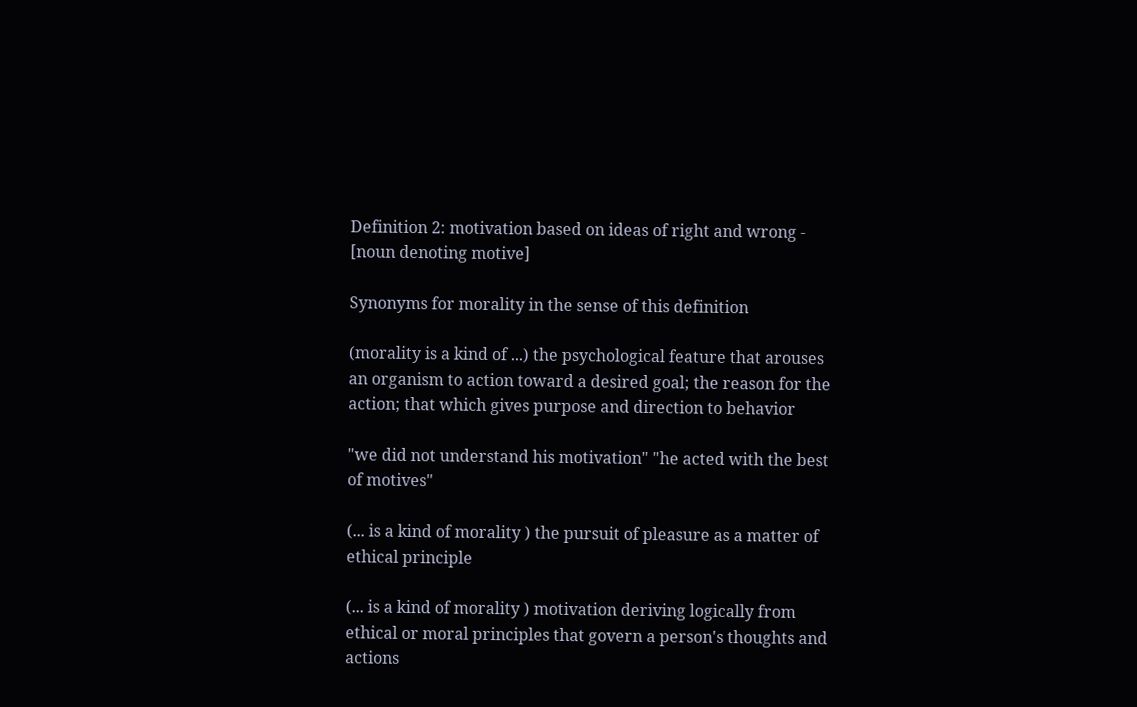Definition 2: motivation based on ideas of right and wrong - [noun denoting motive]

Synonyms for morality in the sense of this definition

(morality is a kind of ...) the psychological feature that arouses an organism to action toward a desired goal; the reason for the action; that which gives purpose and direction to behavior

"we did not understand his motivation" "he acted with the best of motives"

(... is a kind of morality ) the pursuit of pleasure as a matter of ethical principle

(... is a kind of morality ) motivation deriving logically from ethical or moral principles that govern a person's thoughts and actions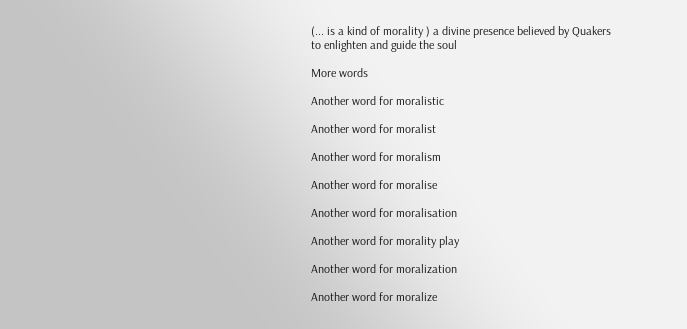(... is a kind of morality ) a divine presence believed by Quakers to enlighten and guide the soul

More words

Another word for moralistic

Another word for moralist

Another word for moralism

Another word for moralise

Another word for moralisation

Another word for morality play

Another word for moralization

Another word for moralize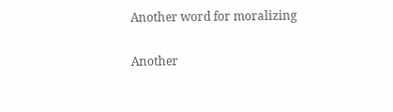Another word for moralizing

Another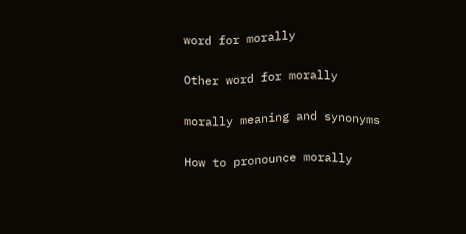word for morally

Other word for morally

morally meaning and synonyms

How to pronounce morally